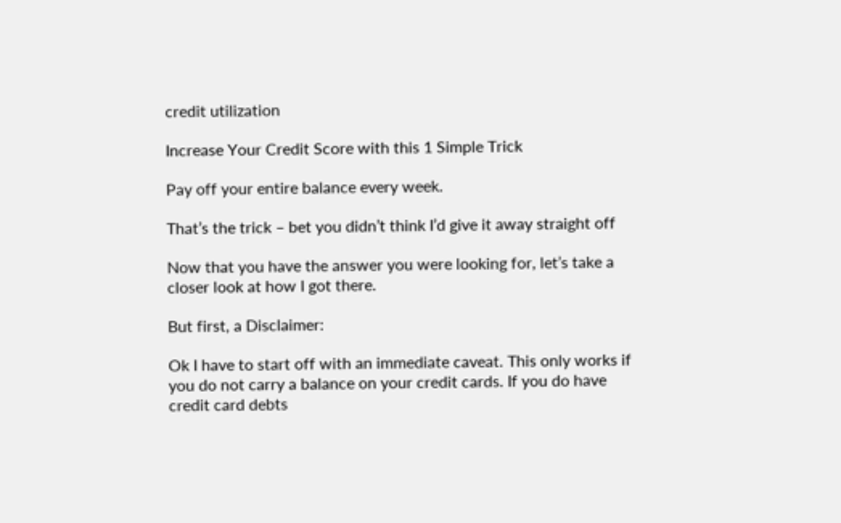credit utilization

Increase Your Credit Score with this 1 Simple Trick

Pay off your entire balance every week.

That’s the trick – bet you didn’t think I’d give it away straight off

Now that you have the answer you were looking for, let’s take a closer look at how I got there.

But first, a Disclaimer:

Ok I have to start off with an immediate caveat. This only works if you do not carry a balance on your credit cards. If you do have credit card debts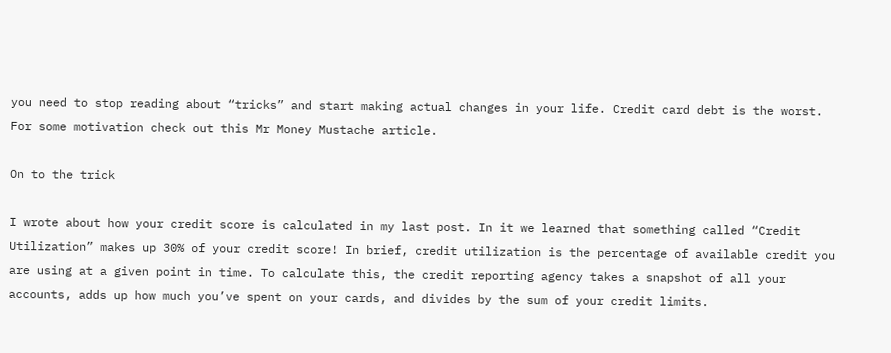you need to stop reading about “tricks” and start making actual changes in your life. Credit card debt is the worst. For some motivation check out this Mr Money Mustache article.

On to the trick

I wrote about how your credit score is calculated in my last post. In it we learned that something called “Credit Utilization” makes up 30% of your credit score! In brief, credit utilization is the percentage of available credit you are using at a given point in time. To calculate this, the credit reporting agency takes a snapshot of all your accounts, adds up how much you’ve spent on your cards, and divides by the sum of your credit limits.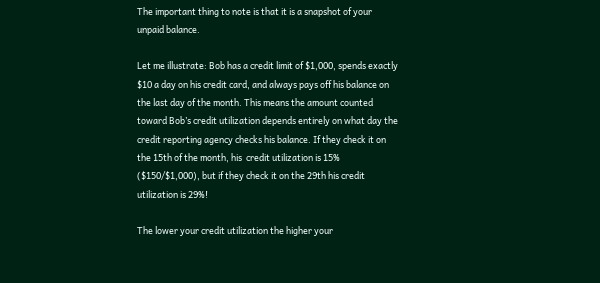The important thing to note is that it is a snapshot of your unpaid balance.

Let me illustrate: Bob has a credit limit of $1,000, spends exactly $10 a day on his credit card, and always pays off his balance on the last day of the month. This means the amount counted toward Bob’s credit utilization depends entirely on what day the credit reporting agency checks his balance. If they check it on the 15th of the month, his  credit utilization is 15% ($150/$1,000), but if they check it on the 29th his credit utilization is 29%!

The lower your credit utilization the higher your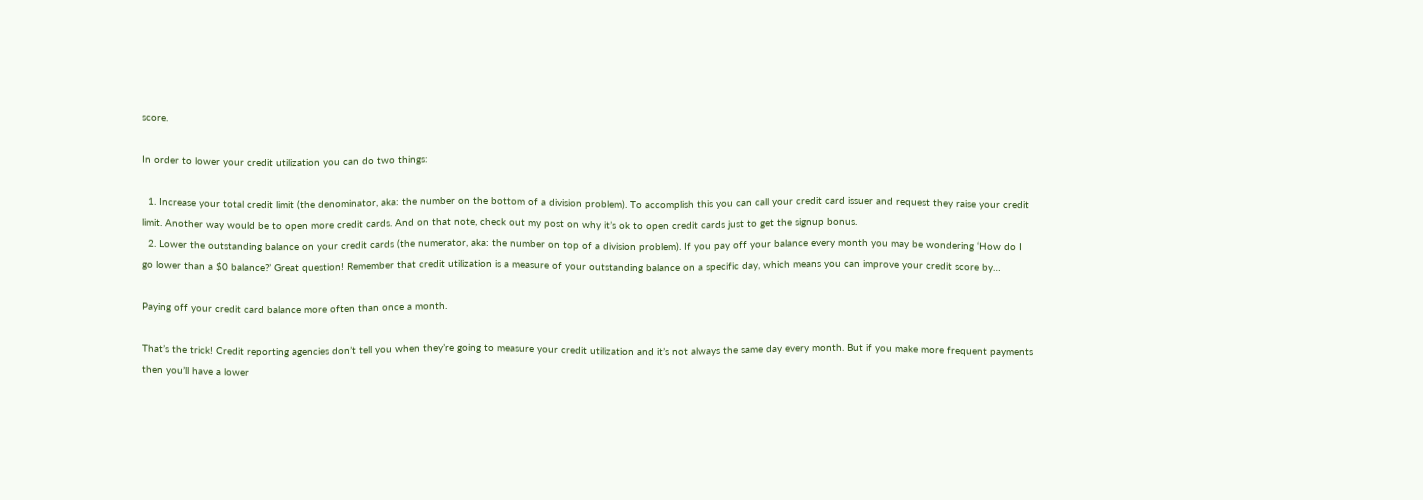score.

In order to lower your credit utilization you can do two things:

  1. Increase your total credit limit (the denominator, aka: the number on the bottom of a division problem). To accomplish this you can call your credit card issuer and request they raise your credit limit. Another way would be to open more credit cards. And on that note, check out my post on why it’s ok to open credit cards just to get the signup bonus.
  2. Lower the outstanding balance on your credit cards (the numerator, aka: the number on top of a division problem). If you pay off your balance every month you may be wondering ‘How do I go lower than a $0 balance?’ Great question! Remember that credit utilization is a measure of your outstanding balance on a specific day, which means you can improve your credit score by…

Paying off your credit card balance more often than once a month.

That’s the trick! Credit reporting agencies don’t tell you when they’re going to measure your credit utilization and it’s not always the same day every month. But if you make more frequent payments then you’ll have a lower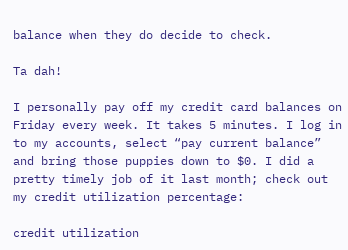balance when they do decide to check.

Ta dah!

I personally pay off my credit card balances on Friday every week. It takes 5 minutes. I log in to my accounts, select “pay current balance” and bring those puppies down to $0. I did a pretty timely job of it last month; check out my credit utilization percentage:

credit utilization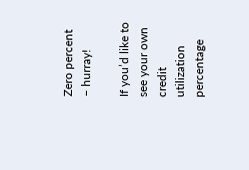Zero percent – hurray!

If you’d like to see your own credit utilization percentage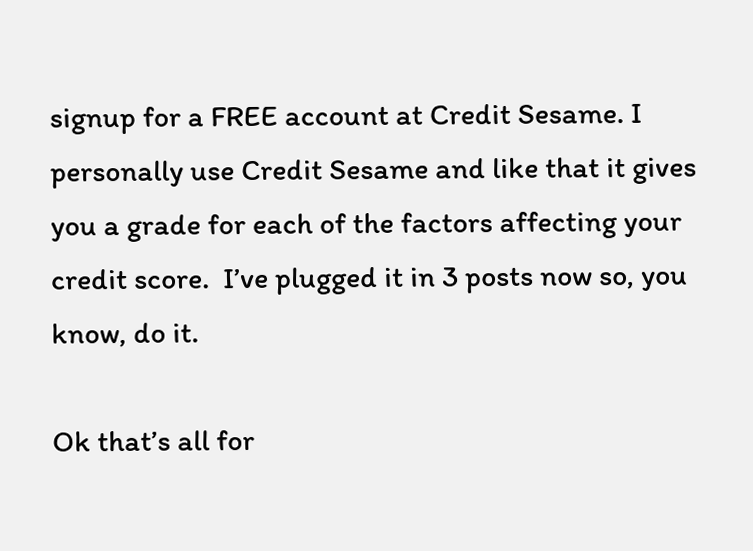signup for a FREE account at Credit Sesame. I personally use Credit Sesame and like that it gives you a grade for each of the factors affecting your credit score.  I’ve plugged it in 3 posts now so, you know, do it.

Ok that’s all for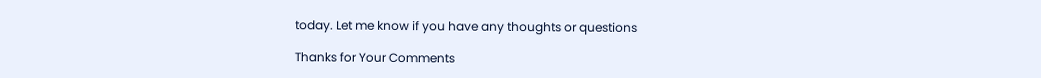today. Let me know if you have any thoughts or questions

Thanks for Your Comments